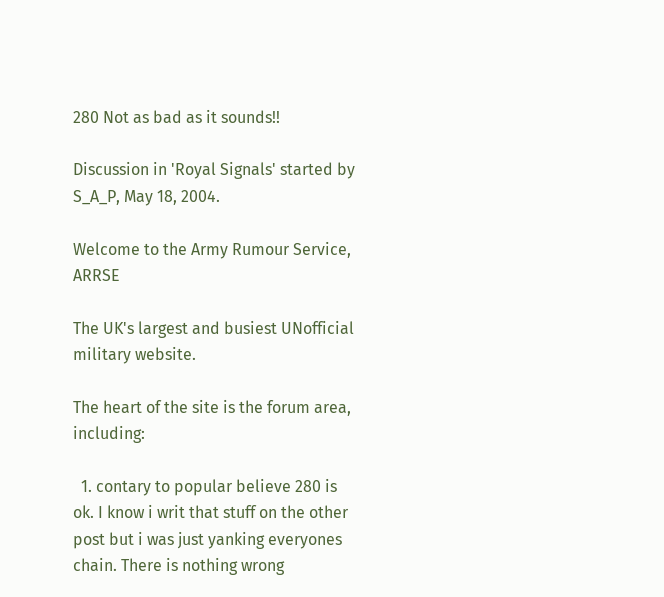280 Not as bad as it sounds!!

Discussion in 'Royal Signals' started by S_A_P, May 18, 2004.

Welcome to the Army Rumour Service, ARRSE

The UK's largest and busiest UNofficial military website.

The heart of the site is the forum area, including:

  1. contary to popular believe 280 is ok. I know i writ that stuff on the other post but i was just yanking everyones chain. There is nothing wrong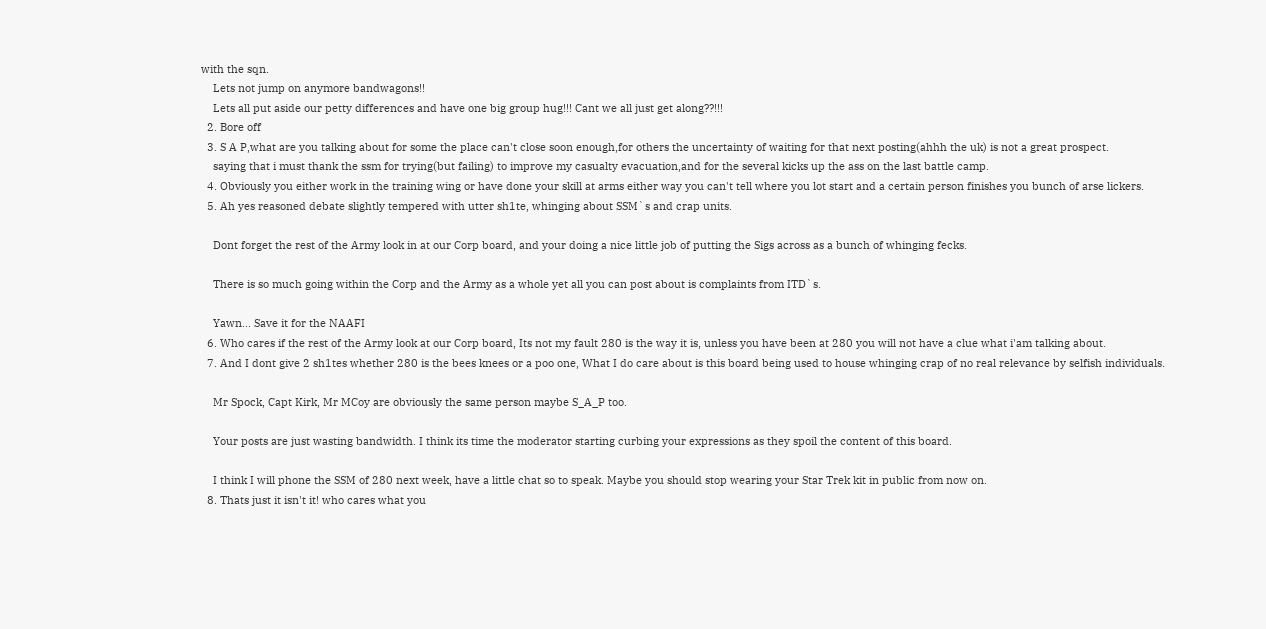with the sqn.
    Lets not jump on anymore bandwagons!!
    Lets all put aside our petty differences and have one big group hug!!! Cant we all just get along??!!!
  2. Bore off
  3. S A P,what are you talking about for some the place can't close soon enough,for others the uncertainty of waiting for that next posting(ahhh the uk) is not a great prospect.
    saying that i must thank the ssm for trying(but failing) to improve my casualty evacuation,and for the several kicks up the ass on the last battle camp.
  4. Obviously you either work in the training wing or have done your skill at arms either way you can't tell where you lot start and a certain person finishes you bunch of arse lickers.
  5. Ah yes reasoned debate slightly tempered with utter sh1te, whinging about SSM`s and crap units.

    Dont forget the rest of the Army look in at our Corp board, and your doing a nice little job of putting the Sigs across as a bunch of whinging fecks.

    There is so much going within the Corp and the Army as a whole yet all you can post about is complaints from ITD`s.

    Yawn... Save it for the NAAFI
  6. Who cares if the rest of the Army look at our Corp board, Its not my fault 280 is the way it is, unless you have been at 280 you will not have a clue what i'am talking about.
  7. And I dont give 2 sh1tes whether 280 is the bees knees or a poo one, What I do care about is this board being used to house whinging crap of no real relevance by selfish individuals.

    Mr Spock, Capt Kirk, Mr MCoy are obviously the same person maybe S_A_P too.

    Your posts are just wasting bandwidth. I think its time the moderator starting curbing your expressions as they spoil the content of this board.

    I think I will phone the SSM of 280 next week, have a little chat so to speak. Maybe you should stop wearing your Star Trek kit in public from now on.
  8. Thats just it isn't it! who cares what you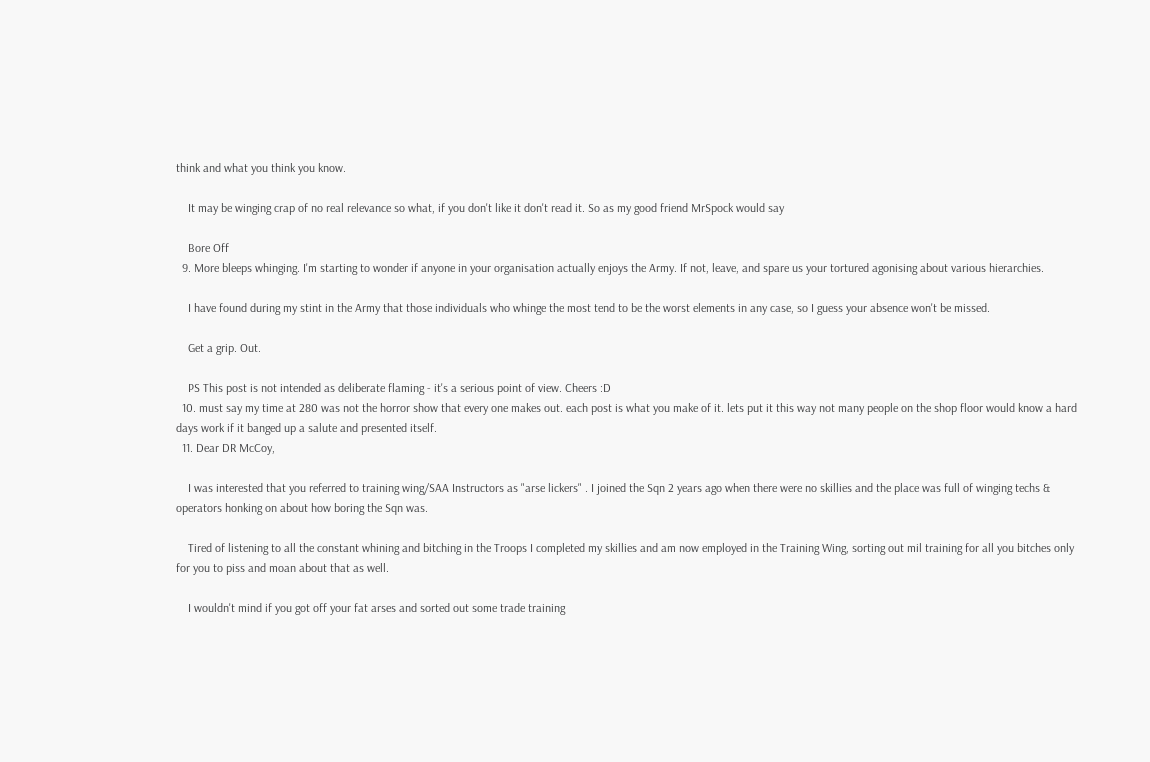think and what you think you know.

    It may be winging crap of no real relevance so what, if you don't like it don't read it. So as my good friend MrSpock would say

    Bore Off
  9. More bleeps whinging. I'm starting to wonder if anyone in your organisation actually enjoys the Army. If not, leave, and spare us your tortured agonising about various hierarchies.

    I have found during my stint in the Army that those individuals who whinge the most tend to be the worst elements in any case, so I guess your absence won't be missed.

    Get a grip. Out.

    PS This post is not intended as deliberate flaming - it's a serious point of view. Cheers :D
  10. must say my time at 280 was not the horror show that every one makes out. each post is what you make of it. lets put it this way not many people on the shop floor would know a hard days work if it banged up a salute and presented itself.
  11. Dear DR McCoy,

    I was interested that you referred to training wing/SAA Instructors as "arse lickers" . I joined the Sqn 2 years ago when there were no skillies and the place was full of winging techs & operators honking on about how boring the Sqn was.

    Tired of listening to all the constant whining and bitching in the Troops I completed my skillies and am now employed in the Training Wing, sorting out mil training for all you bitches only for you to piss and moan about that as well.

    I wouldn't mind if you got off your fat arses and sorted out some trade training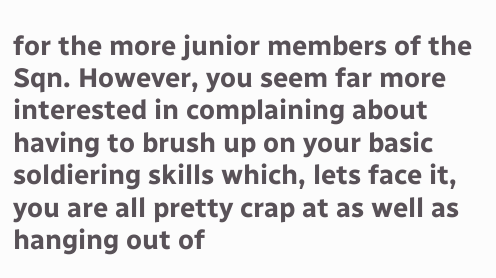for the more junior members of the Sqn. However, you seem far more interested in complaining about having to brush up on your basic soldiering skills which, lets face it, you are all pretty crap at as well as hanging out of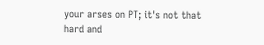your arses on PT; it's not that hard and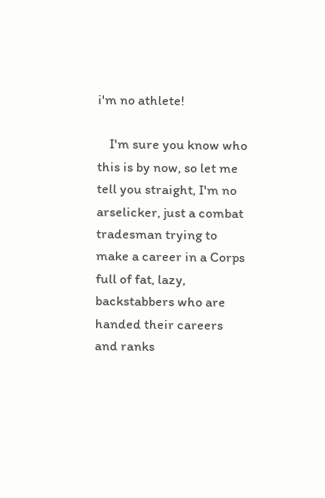i'm no athlete!

    I'm sure you know who this is by now, so let me tell you straight, I'm no arselicker, just a combat tradesman trying to make a career in a Corps full of fat, lazy, backstabbers who are handed their careers and ranks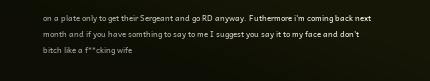on a plate only to get their Sergeant and go RD anyway. Futhermore i'm coming back next month and if you have somthing to say to me I suggest you say it to my face and don't bitch like a f**cking wife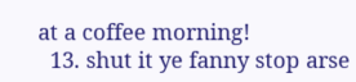at a coffee morning!
  13. shut it ye fanny stop arse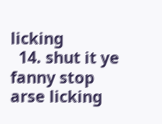licking
  14. shut it ye fanny stop arse licking